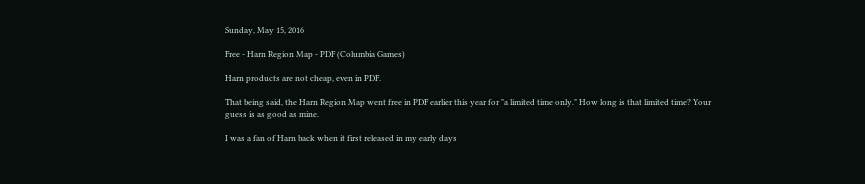Sunday, May 15, 2016

Free - Harn Region Map - PDF (Columbia Games)

Harn products are not cheap, even in PDF.

That being said, the Harn Region Map went free in PDF earlier this year for "a limited time only." How long is that limited time? Your guess is as good as mine.

I was a fan of Harn back when it first released in my early days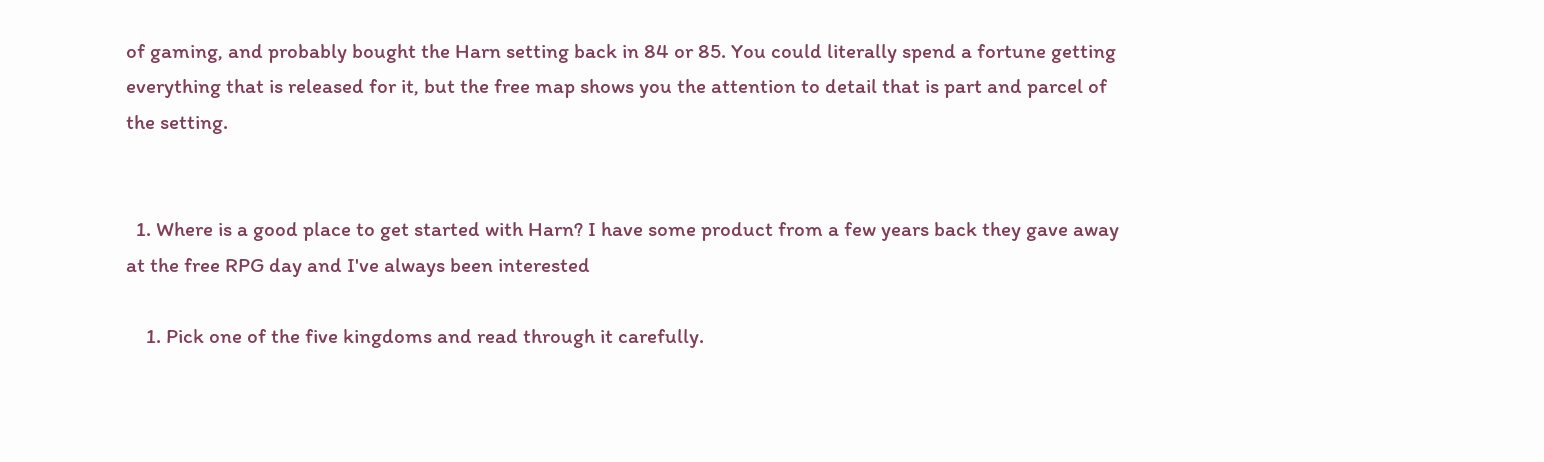of gaming, and probably bought the Harn setting back in 84 or 85. You could literally spend a fortune getting everything that is released for it, but the free map shows you the attention to detail that is part and parcel of the setting.


  1. Where is a good place to get started with Harn? I have some product from a few years back they gave away at the free RPG day and I've always been interested

    1. Pick one of the five kingdoms and read through it carefully.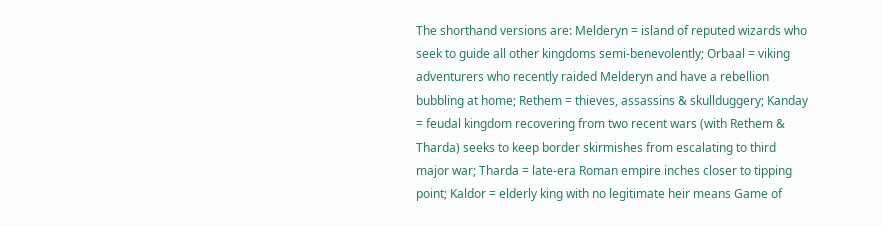The shorthand versions are: Melderyn = island of reputed wizards who seek to guide all other kingdoms semi-benevolently; Orbaal = viking adventurers who recently raided Melderyn and have a rebellion bubbling at home; Rethem = thieves, assassins & skullduggery; Kanday = feudal kingdom recovering from two recent wars (with Rethem & Tharda) seeks to keep border skirmishes from escalating to third major war; Tharda = late-era Roman empire inches closer to tipping point; Kaldor = elderly king with no legitimate heir means Game of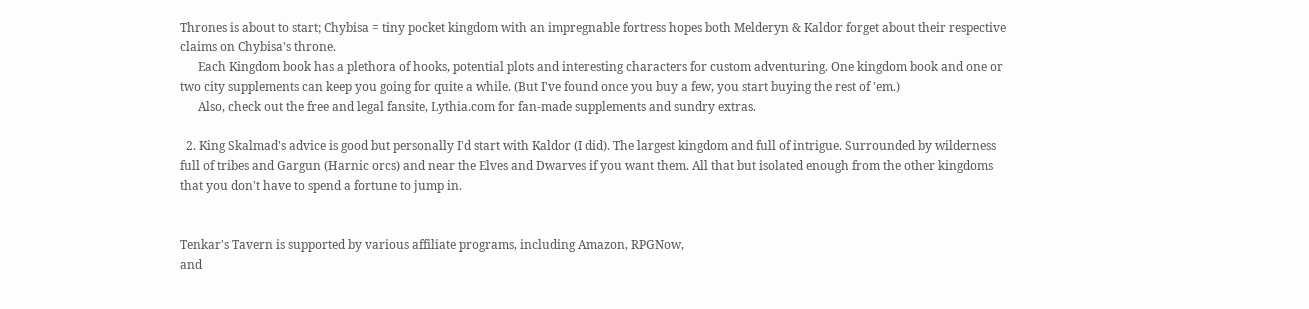Thrones is about to start; Chybisa = tiny pocket kingdom with an impregnable fortress hopes both Melderyn & Kaldor forget about their respective claims on Chybisa's throne.
      Each Kingdom book has a plethora of hooks, potential plots and interesting characters for custom adventuring. One kingdom book and one or two city supplements can keep you going for quite a while. (But I've found once you buy a few, you start buying the rest of 'em.)
      Also, check out the free and legal fansite, Lythia.com for fan-made supplements and sundry extras.

  2. King Skalmad's advice is good but personally I'd start with Kaldor (I did). The largest kingdom and full of intrigue. Surrounded by wilderness full of tribes and Gargun (Harnic orcs) and near the Elves and Dwarves if you want them. All that but isolated enough from the other kingdoms that you don't have to spend a fortune to jump in.


Tenkar's Tavern is supported by various affiliate programs, including Amazon, RPGNow,
and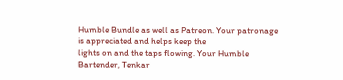Humble Bundle as well as Patreon. Your patronage is appreciated and helps keep the
lights on and the taps flowing. Your Humble Bartender, Tenkar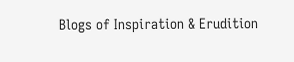Blogs of Inspiration & Erudition